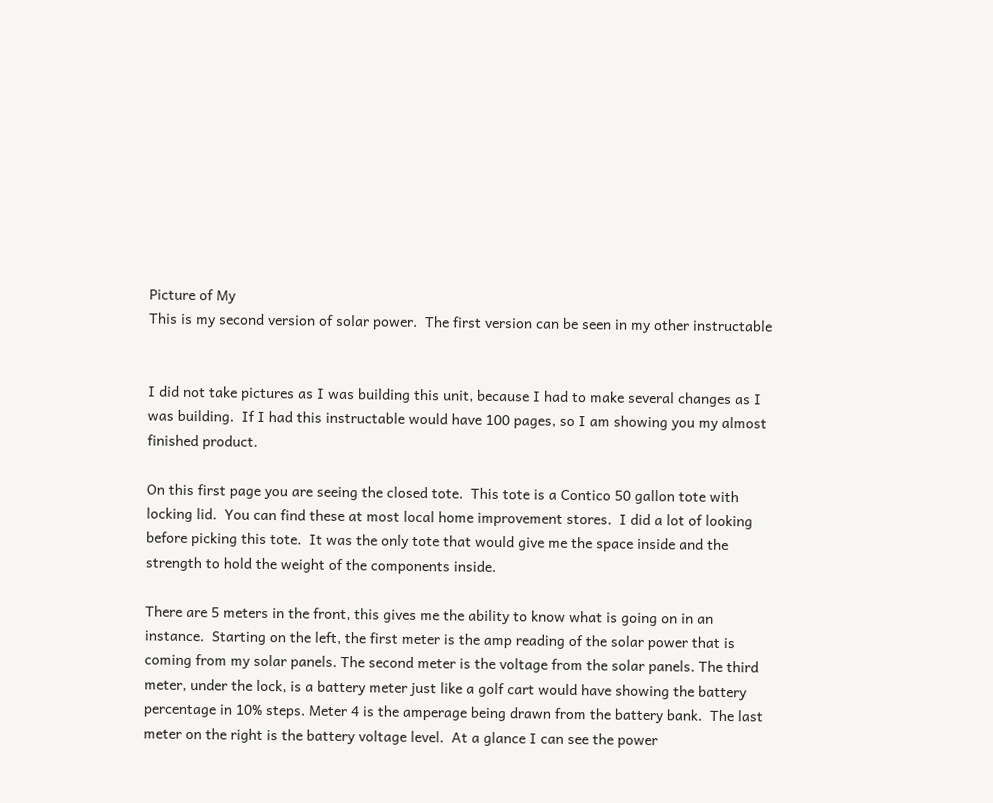Picture of My
This is my second version of solar power.  The first version can be seen in my other instructable


I did not take pictures as I was building this unit, because I had to make several changes as I was building.  If I had this instructable would have 100 pages, so I am showing you my almost finished product.

On this first page you are seeing the closed tote.  This tote is a Contico 50 gallon tote with locking lid.  You can find these at most local home improvement stores.  I did a lot of looking before picking this tote.  It was the only tote that would give me the space inside and the strength to hold the weight of the components inside.

There are 5 meters in the front, this gives me the ability to know what is going on in an instance.  Starting on the left, the first meter is the amp reading of the solar power that is coming from my solar panels. The second meter is the voltage from the solar panels. The third meter, under the lock, is a battery meter just like a golf cart would have showing the battery percentage in 10% steps. Meter 4 is the amperage being drawn from the battery bank.  The last meter on the right is the battery voltage level.  At a glance I can see the power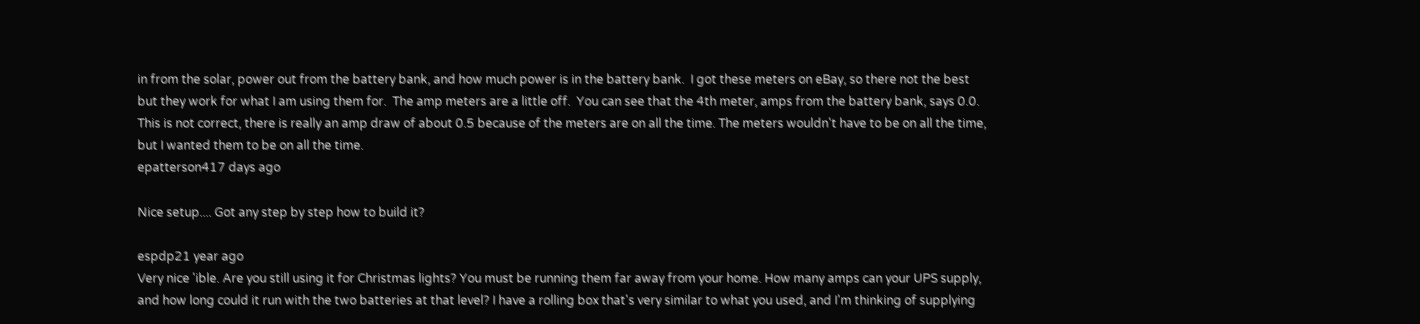in from the solar, power out from the battery bank, and how much power is in the battery bank.  I got these meters on eBay, so there not the best but they work for what I am using them for.  The amp meters are a little off.  You can see that the 4th meter, amps from the battery bank, says 0.0.  This is not correct, there is really an amp draw of about 0.5 because of the meters are on all the time. The meters wouldn't have to be on all the time, but I wanted them to be on all the time.
epatterson417 days ago

Nice setup.... Got any step by step how to build it?

espdp21 year ago
Very nice 'ible. Are you still using it for Christmas lights? You must be running them far away from your home. How many amps can your UPS supply, and how long could it run with the two batteries at that level? I have a rolling box that's very similar to what you used, and I'm thinking of supplying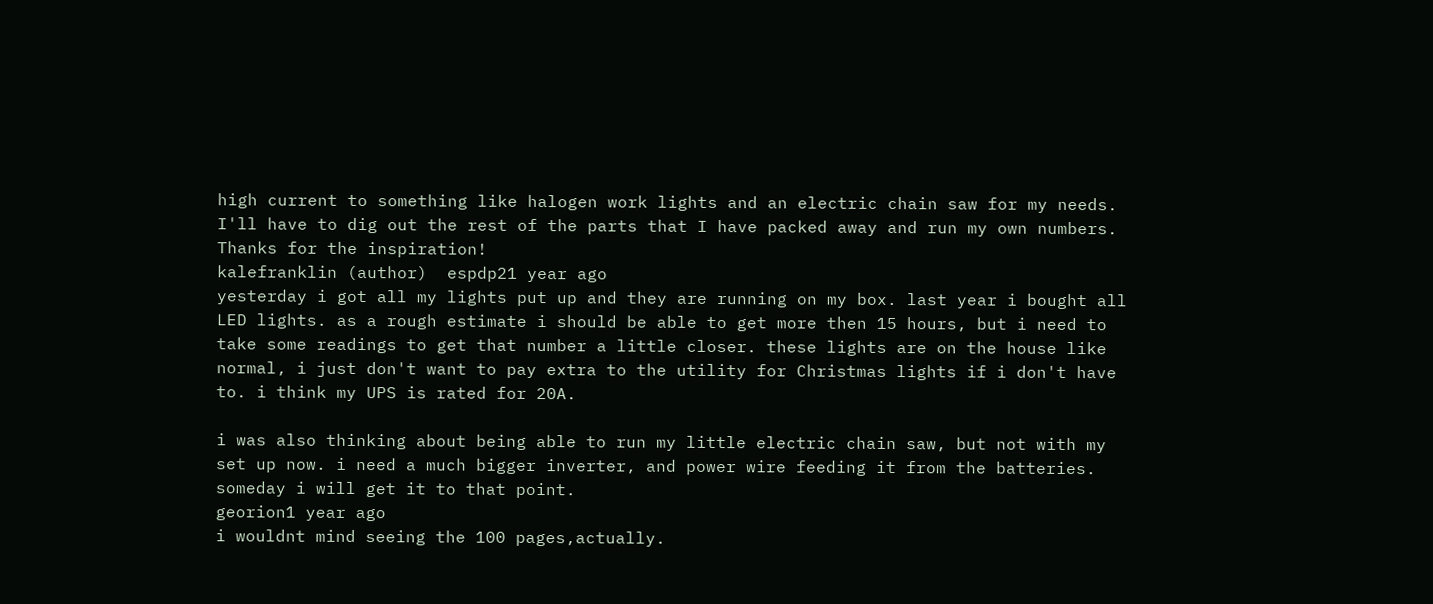high current to something like halogen work lights and an electric chain saw for my needs. I'll have to dig out the rest of the parts that I have packed away and run my own numbers. Thanks for the inspiration!
kalefranklin (author)  espdp21 year ago
yesterday i got all my lights put up and they are running on my box. last year i bought all LED lights. as a rough estimate i should be able to get more then 15 hours, but i need to take some readings to get that number a little closer. these lights are on the house like normal, i just don't want to pay extra to the utility for Christmas lights if i don't have to. i think my UPS is rated for 20A.

i was also thinking about being able to run my little electric chain saw, but not with my set up now. i need a much bigger inverter, and power wire feeding it from the batteries. someday i will get it to that point.
georion1 year ago
i wouldnt mind seeing the 100 pages,actually.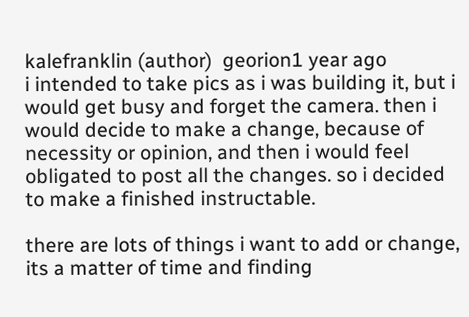kalefranklin (author)  georion1 year ago
i intended to take pics as i was building it, but i would get busy and forget the camera. then i would decide to make a change, because of necessity or opinion, and then i would feel obligated to post all the changes. so i decided to make a finished instructable.

there are lots of things i want to add or change, its a matter of time and finding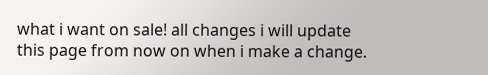what i want on sale! all changes i will update this page from now on when i make a change.